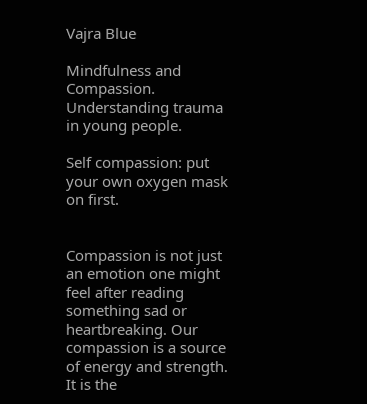Vajra Blue

Mindfulness and Compassion. Understanding trauma in young people.

Self compassion: put your own oxygen mask on first.


Compassion is not just an emotion one might feel after reading something sad or heartbreaking. Our compassion is a source of energy and strength. It is the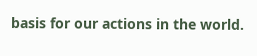basis for our actions in the world.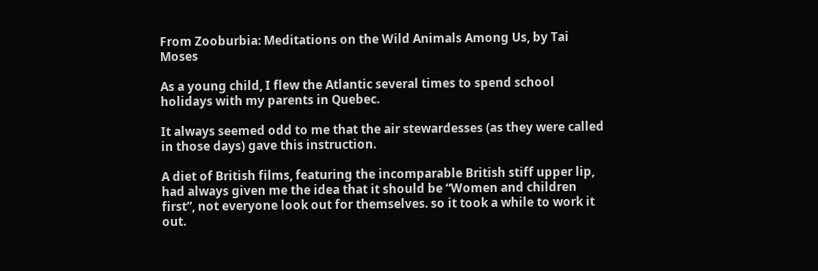From Zooburbia: Meditations on the Wild Animals Among Us, by Tai Moses

As a young child, I flew the Atlantic several times to spend school holidays with my parents in Quebec.

It always seemed odd to me that the air stewardesses (as they were called in those days) gave this instruction.

A diet of British films, featuring the incomparable British stiff upper lip, had always given me the idea that it should be “Women and children first”, not everyone look out for themselves. so it took a while to work it out.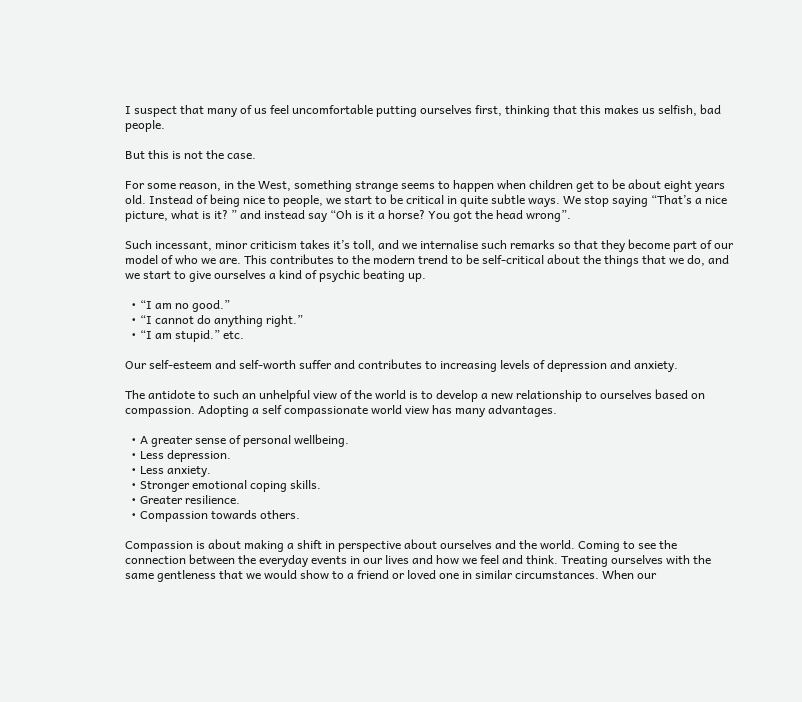I suspect that many of us feel uncomfortable putting ourselves first, thinking that this makes us selfish, bad people.

But this is not the case.

For some reason, in the West, something strange seems to happen when children get to be about eight years old. Instead of being nice to people, we start to be critical in quite subtle ways. We stop saying “That’s a nice picture, what is it? ” and instead say “Oh is it a horse? You got the head wrong”.

Such incessant, minor criticism takes it’s toll, and we internalise such remarks so that they become part of our model of who we are. This contributes to the modern trend to be self-critical about the things that we do, and we start to give ourselves a kind of psychic beating up.

  • “I am no good.”
  • “I cannot do anything right.”
  • “I am stupid.” etc.

Our self-esteem and self-worth suffer and contributes to increasing levels of depression and anxiety.

The antidote to such an unhelpful view of the world is to develop a new relationship to ourselves based on compassion. Adopting a self compassionate world view has many advantages.

  • A greater sense of personal wellbeing.
  • Less depression.
  • Less anxiety.
  • Stronger emotional coping skills.
  • Greater resilience.
  • Compassion towards others.

Compassion is about making a shift in perspective about ourselves and the world. Coming to see the connection between the everyday events in our lives and how we feel and think. Treating ourselves with the same gentleness that we would show to a friend or loved one in similar circumstances. When our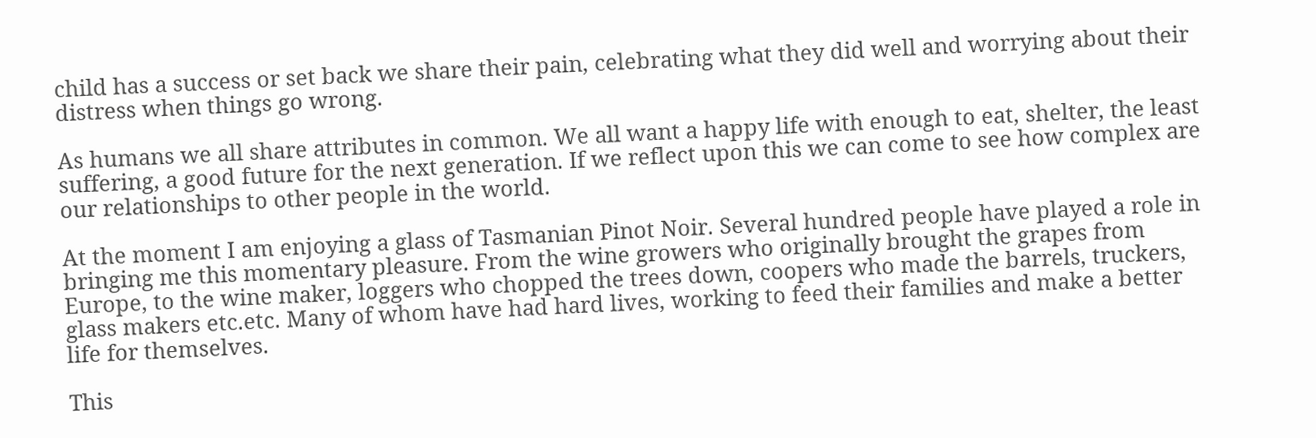child has a success or set back we share their pain, celebrating what they did well and worrying about their distress when things go wrong.

As humans we all share attributes in common. We all want a happy life with enough to eat, shelter, the least suffering, a good future for the next generation. If we reflect upon this we can come to see how complex are our relationships to other people in the world.

At the moment I am enjoying a glass of Tasmanian Pinot Noir. Several hundred people have played a role in bringing me this momentary pleasure. From the wine growers who originally brought the grapes from Europe, to the wine maker, loggers who chopped the trees down, coopers who made the barrels, truckers, glass makers etc.etc. Many of whom have had hard lives, working to feed their families and make a better life for themselves.

This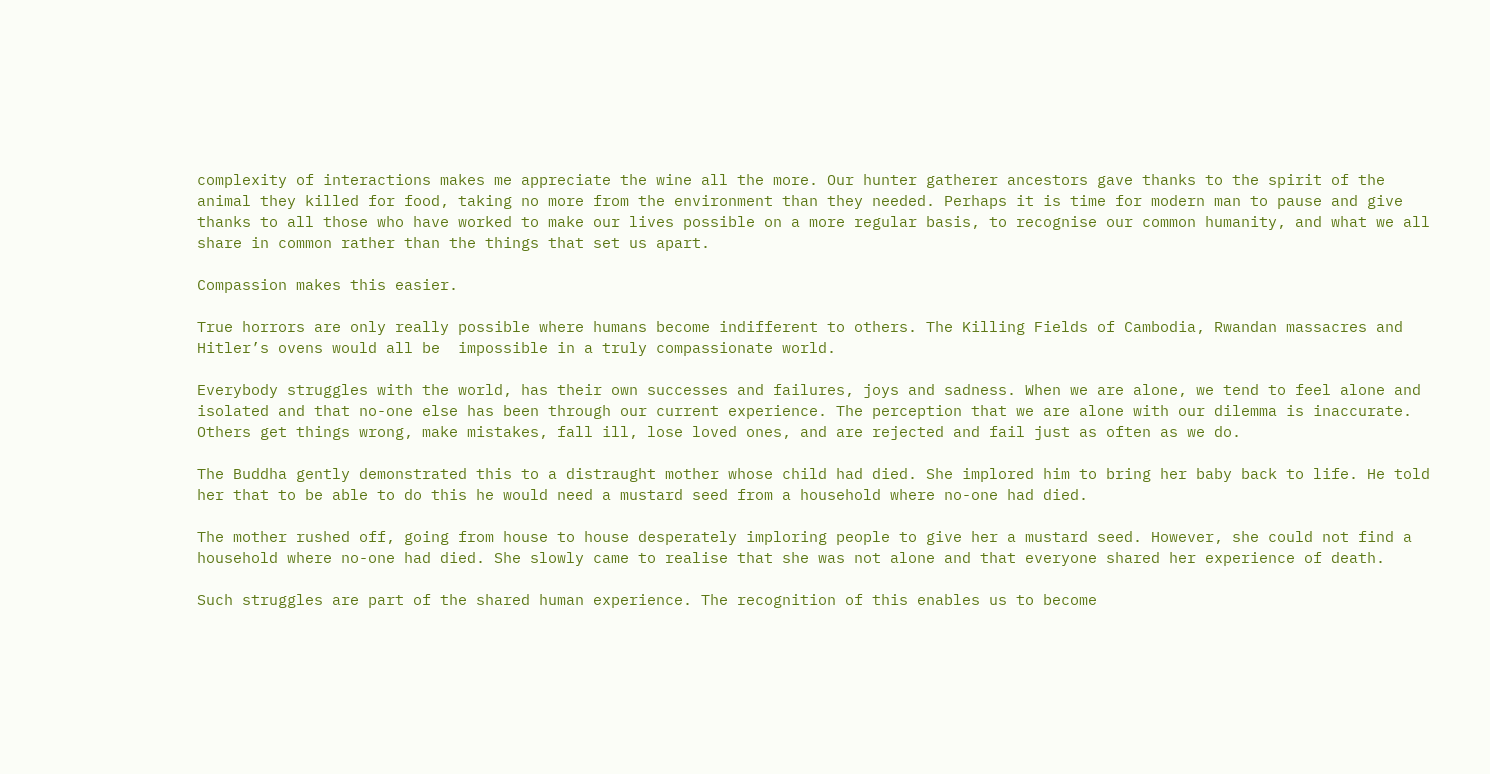complexity of interactions makes me appreciate the wine all the more. Our hunter gatherer ancestors gave thanks to the spirit of the animal they killed for food, taking no more from the environment than they needed. Perhaps it is time for modern man to pause and give thanks to all those who have worked to make our lives possible on a more regular basis, to recognise our common humanity, and what we all share in common rather than the things that set us apart.

Compassion makes this easier.

True horrors are only really possible where humans become indifferent to others. The Killing Fields of Cambodia, Rwandan massacres and Hitler’s ovens would all be  impossible in a truly compassionate world.

Everybody struggles with the world, has their own successes and failures, joys and sadness. When we are alone, we tend to feel alone and isolated and that no-one else has been through our current experience. The perception that we are alone with our dilemma is inaccurate. Others get things wrong, make mistakes, fall ill, lose loved ones, and are rejected and fail just as often as we do.

The Buddha gently demonstrated this to a distraught mother whose child had died. She implored him to bring her baby back to life. He told her that to be able to do this he would need a mustard seed from a household where no-one had died.

The mother rushed off, going from house to house desperately imploring people to give her a mustard seed. However, she could not find a household where no-one had died. She slowly came to realise that she was not alone and that everyone shared her experience of death.

Such struggles are part of the shared human experience. The recognition of this enables us to become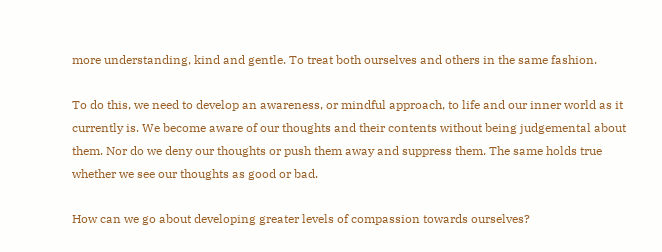more understanding, kind and gentle. To treat both ourselves and others in the same fashion.

To do this, we need to develop an awareness, or mindful approach, to life and our inner world as it currently is. We become aware of our thoughts and their contents without being judgemental about them. Nor do we deny our thoughts or push them away and suppress them. The same holds true whether we see our thoughts as good or bad.

How can we go about developing greater levels of compassion towards ourselves?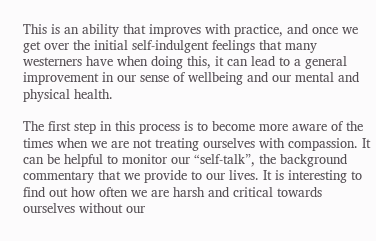This is an ability that improves with practice, and once we get over the initial self-indulgent feelings that many westerners have when doing this, it can lead to a general improvement in our sense of wellbeing and our mental and physical health.

The first step in this process is to become more aware of the times when we are not treating ourselves with compassion. It can be helpful to monitor our “self-talk”, the background commentary that we provide to our lives. It is interesting to find out how often we are harsh and critical towards ourselves without our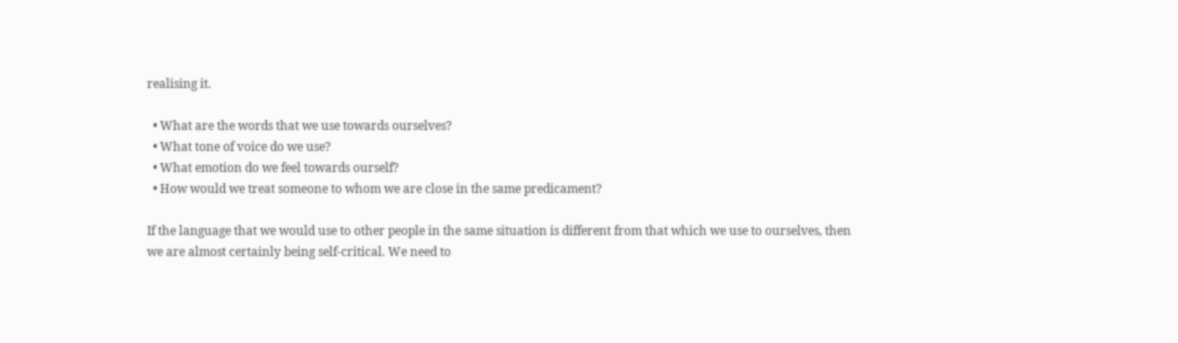realising it.

  • What are the words that we use towards ourselves?
  • What tone of voice do we use?
  • What emotion do we feel towards ourself?
  • How would we treat someone to whom we are close in the same predicament?

If the language that we would use to other people in the same situation is different from that which we use to ourselves, then we are almost certainly being self-critical. We need to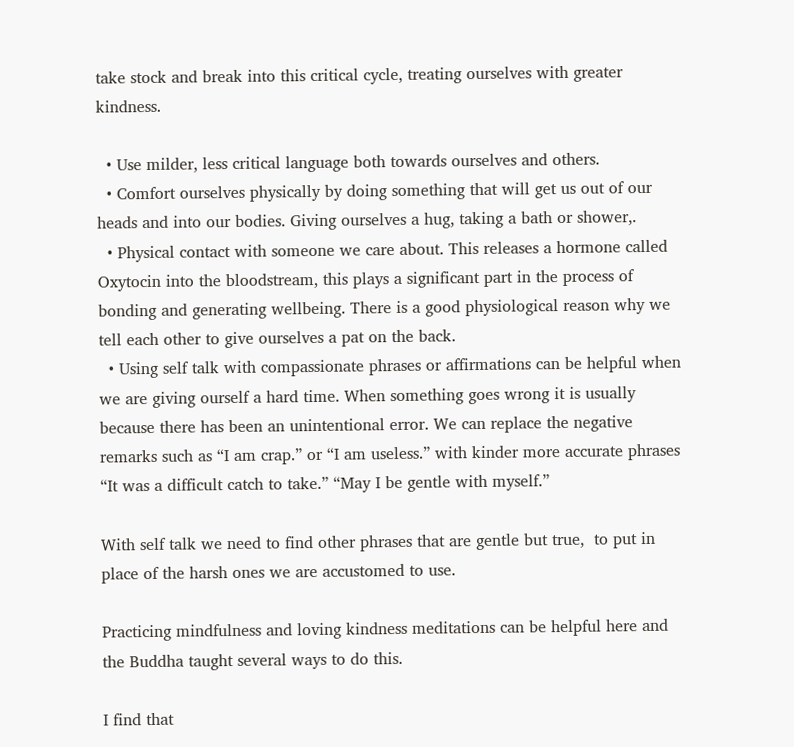take stock and break into this critical cycle, treating ourselves with greater kindness.

  • Use milder, less critical language both towards ourselves and others.
  • Comfort ourselves physically by doing something that will get us out of our heads and into our bodies. Giving ourselves a hug, taking a bath or shower,.
  • Physical contact with someone we care about. This releases a hormone called Oxytocin into the bloodstream, this plays a significant part in the process of bonding and generating wellbeing. There is a good physiological reason why we tell each other to give ourselves a pat on the back.
  • Using self talk with compassionate phrases or affirmations can be helpful when we are giving ourself a hard time. When something goes wrong it is usually because there has been an unintentional error. We can replace the negative remarks such as “I am crap.” or “I am useless.” with kinder more accurate phrases “It was a difficult catch to take.” “May I be gentle with myself.”

With self talk we need to find other phrases that are gentle but true,  to put in place of the harsh ones we are accustomed to use.

Practicing mindfulness and loving kindness meditations can be helpful here and the Buddha taught several ways to do this.

I find that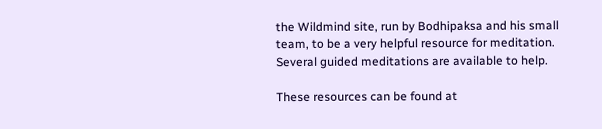the Wildmind site, run by Bodhipaksa and his small team, to be a very helpful resource for meditation. Several guided meditations are available to help.

These resources can be found at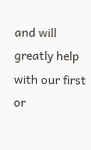and will greatly help with our first or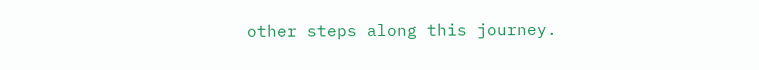other steps along this journey.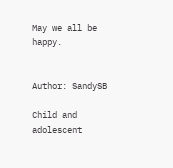May we all be happy.


Author: SandySB

Child and adolescent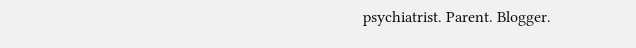psychiatrist. Parent. Blogger.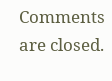Comments are closed.